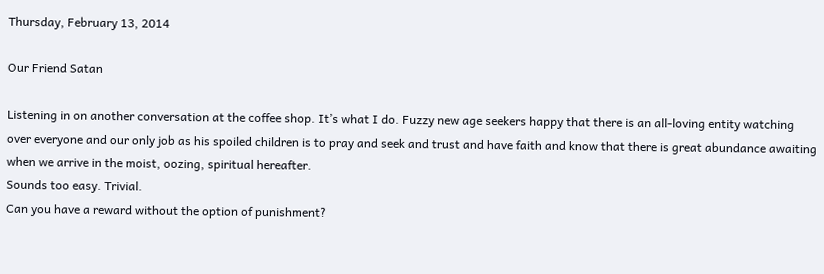Thursday, February 13, 2014

Our Friend Satan

Listening in on another conversation at the coffee shop. It’s what I do. Fuzzy new age seekers happy that there is an all-loving entity watching over everyone and our only job as his spoiled children is to pray and seek and trust and have faith and know that there is great abundance awaiting when we arrive in the moist, oozing, spiritual hereafter.
Sounds too easy. Trivial.
Can you have a reward without the option of punishment?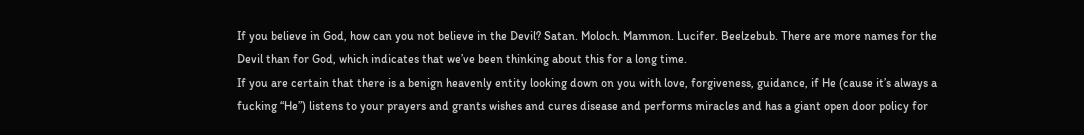If you believe in God, how can you not believe in the Devil? Satan. Moloch. Mammon. Lucifer. Beelzebub. There are more names for the Devil than for God, which indicates that we’ve been thinking about this for a long time.
If you are certain that there is a benign heavenly entity looking down on you with love, forgiveness, guidance, if He (cause it’s always a fucking “He”) listens to your prayers and grants wishes and cures disease and performs miracles and has a giant open door policy for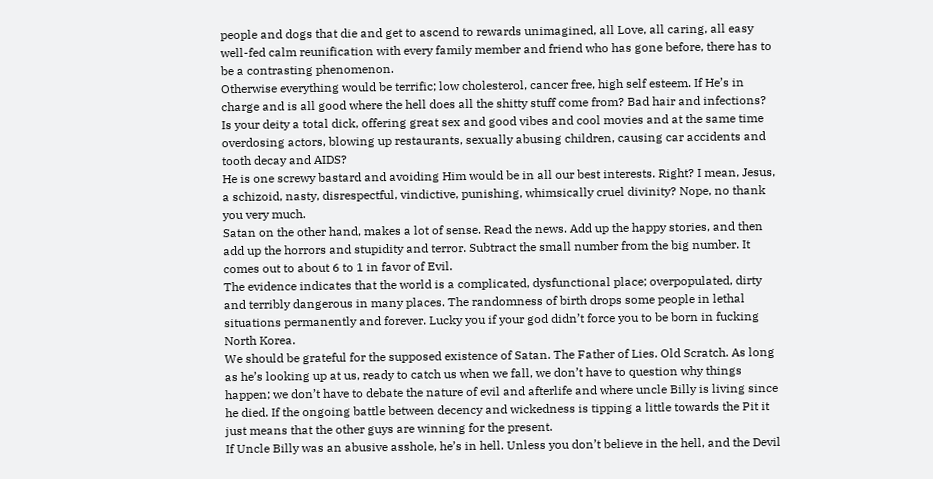people and dogs that die and get to ascend to rewards unimagined, all Love, all caring, all easy well-fed calm reunification with every family member and friend who has gone before, there has to be a contrasting phenomenon.
Otherwise everything would be terrific; low cholesterol, cancer free, high self esteem. If He’s in charge and is all good where the hell does all the shitty stuff come from? Bad hair and infections?
Is your deity a total dick, offering great sex and good vibes and cool movies and at the same time overdosing actors, blowing up restaurants, sexually abusing children, causing car accidents and tooth decay and AIDS?
He is one screwy bastard and avoiding Him would be in all our best interests. Right? I mean, Jesus, a schizoid, nasty, disrespectful, vindictive, punishing, whimsically cruel divinity? Nope, no thank you very much.
Satan on the other hand, makes a lot of sense. Read the news. Add up the happy stories, and then add up the horrors and stupidity and terror. Subtract the small number from the big number. It comes out to about 6 to 1 in favor of Evil.
The evidence indicates that the world is a complicated, dysfunctional place; overpopulated, dirty and terribly dangerous in many places. The randomness of birth drops some people in lethal situations permanently and forever. Lucky you if your god didn’t force you to be born in fucking North Korea.
We should be grateful for the supposed existence of Satan. The Father of Lies. Old Scratch. As long as he’s looking up at us, ready to catch us when we fall, we don’t have to question why things happen; we don’t have to debate the nature of evil and afterlife and where uncle Billy is living since he died. If the ongoing battle between decency and wickedness is tipping a little towards the Pit it just means that the other guys are winning for the present.
If Uncle Billy was an abusive asshole, he’s in hell. Unless you don’t believe in the hell, and the Devil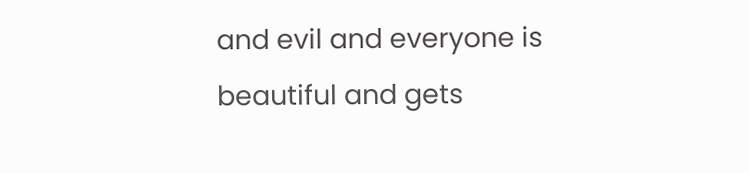and evil and everyone is beautiful and gets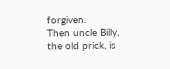forgiven.
Then uncle Billy, the old prick, is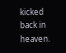kicked back in heaven.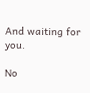And waiting for you.

No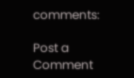comments:

Post a Comment